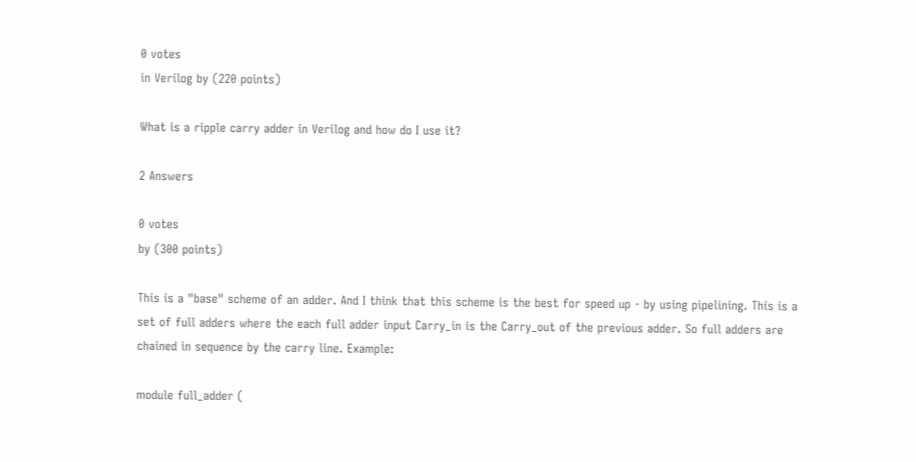0 votes
in Verilog by (220 points)

What is a ripple carry adder in Verilog and how do I use it?

2 Answers

0 votes
by (300 points)

This is a "base" scheme of an adder. And I think that this scheme is the best for speed up - by using pipelining. This is a set of full adders where the each full adder input Carry_in is the Carry_out of the previous adder. So full adders are chained in sequence by the carry line. Example:

module full_adder (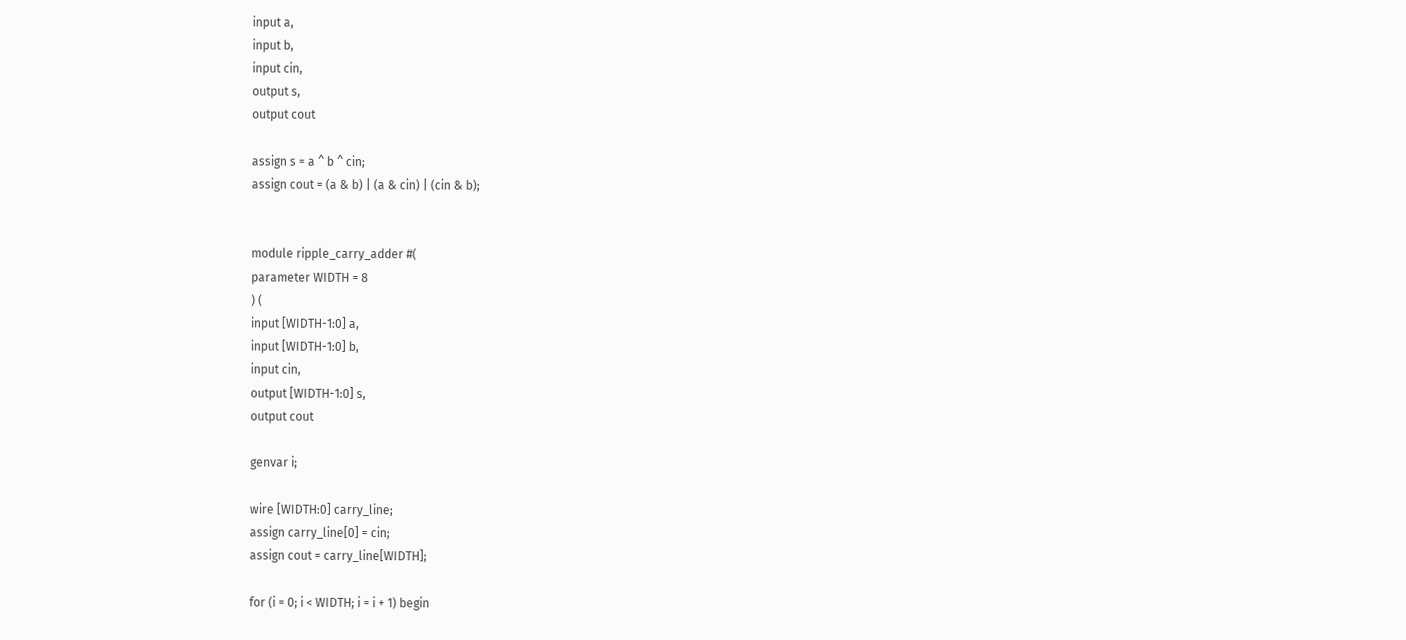input a,
input b,
input cin,
output s,
output cout

assign s = a ^ b ^ cin;
assign cout = (a & b) | (a & cin) | (cin & b);


module ripple_carry_adder #(
parameter WIDTH = 8
) (
input [WIDTH-1:0] a,
input [WIDTH-1:0] b,
input cin,
output [WIDTH-1:0] s,
output cout

genvar i;

wire [WIDTH:0] carry_line;
assign carry_line[0] = cin;
assign cout = carry_line[WIDTH];

for (i = 0; i < WIDTH; i = i + 1) begin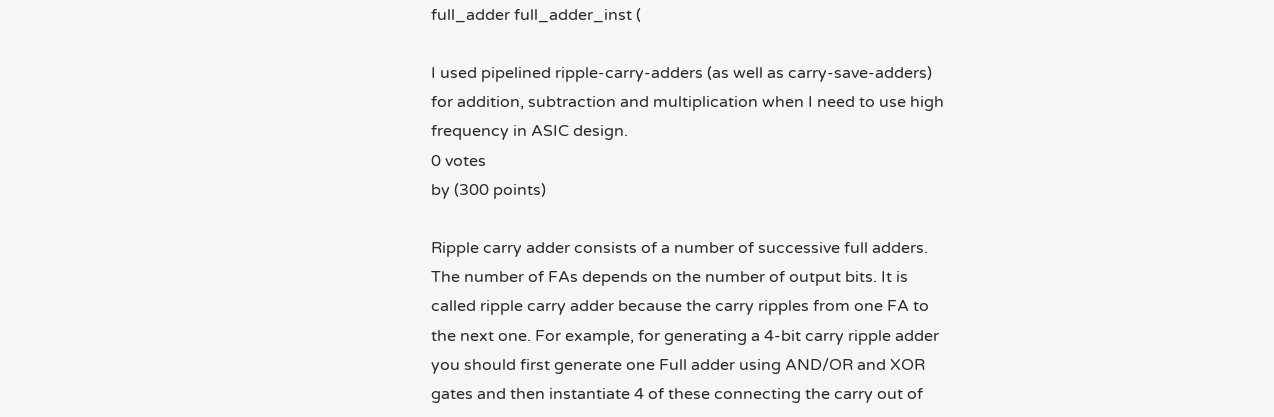full_adder full_adder_inst (

I used pipelined ripple-carry-adders (as well as carry-save-adders) for addition, subtraction and multiplication when I need to use high frequency in ASIC design.
0 votes
by (300 points)

Ripple carry adder consists of a number of successive full adders. The number of FAs depends on the number of output bits. It is called ripple carry adder because the carry ripples from one FA to the next one. For example, for generating a 4-bit carry ripple adder you should first generate one Full adder using AND/OR and XOR gates and then instantiate 4 of these connecting the carry out of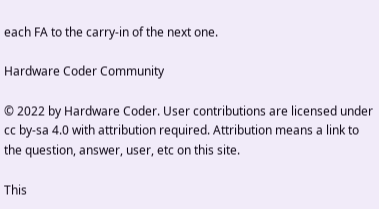each FA to the carry-in of the next one.

Hardware Coder Community

© 2022 by Hardware Coder. User contributions are licensed under cc by-sa 4.0 with attribution required. Attribution means a link to the question, answer, user, etc on this site.

This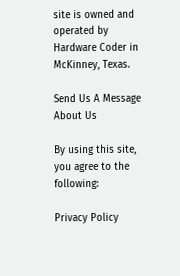site is owned and operated by Hardware Coder in McKinney, Texas.

Send Us A Message
About Us

By using this site, you agree to the following:

Privacy Policy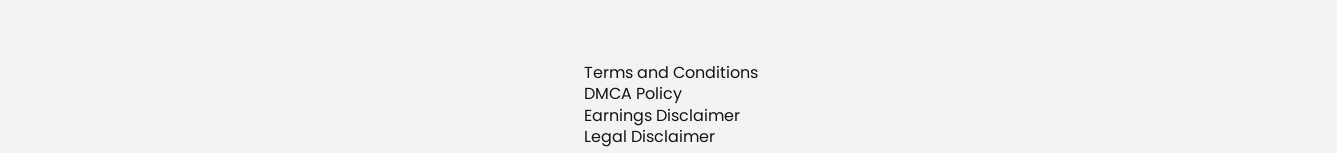Terms and Conditions
DMCA Policy
Earnings Disclaimer
Legal Disclaimer